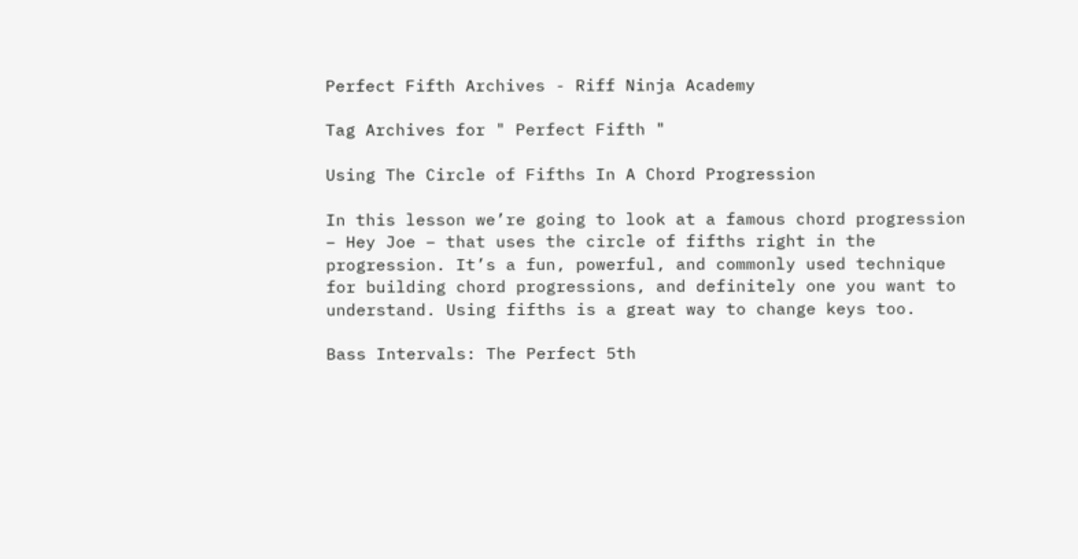Perfect Fifth Archives - Riff Ninja Academy

Tag Archives for " Perfect Fifth "

Using The Circle of Fifths In A Chord Progression

In this lesson we’re going to look at a famous chord progression – Hey Joe – that uses the circle of fifths right in the progression. It’s a fun, powerful, and commonly used technique for building chord progressions, and definitely one you want to understand. Using fifths is a great way to change keys too.

Bass Intervals: The Perfect 5th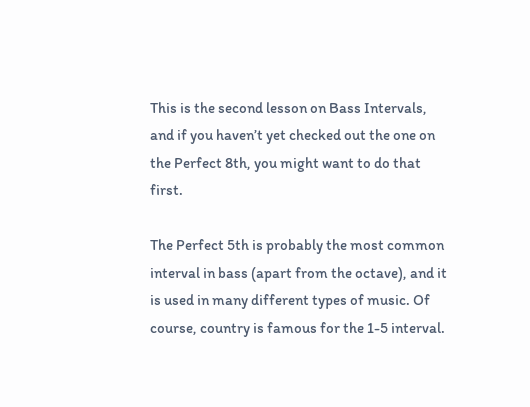This is the second lesson on Bass Intervals, and if you haven’t yet checked out the one on the Perfect 8th, you might want to do that first.

The Perfect 5th is probably the most common interval in bass (apart from the octave), and it is used in many different types of music. Of course, country is famous for the 1-5 interval.